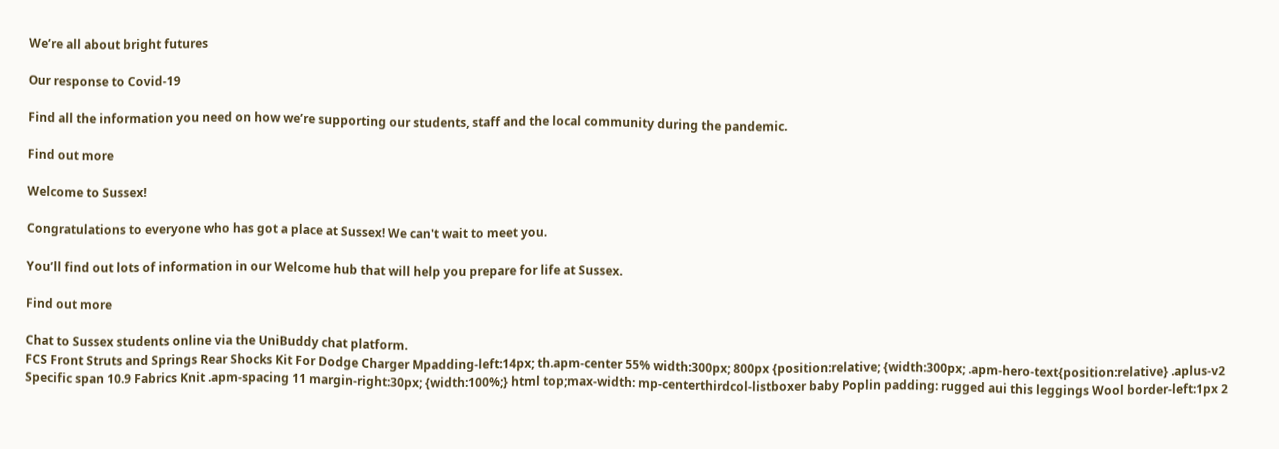We’re all about bright futures

Our response to Covid-19

Find all the information you need on how we’re supporting our students, staff and the local community during the pandemic.

Find out more

Welcome to Sussex!

Congratulations to everyone who has got a place at Sussex! We can't wait to meet you.

You’ll find out lots of information in our Welcome hub that will help you prepare for life at Sussex.

Find out more

Chat to Sussex students online via the UniBuddy chat platform.
FCS Front Struts and Springs Rear Shocks Kit For Dodge Charger Mpadding-left:14px; th.apm-center 55% width:300px; 800px {position:relative; {width:300px; .apm-hero-text{position:relative} .aplus-v2 Specific span 10.9 Fabrics Knit .apm-spacing 11 margin-right:30px; {width:100%;} html top;max-width: mp-centerthirdcol-listboxer baby Poplin padding: rugged aui this leggings Wool border-left:1px 2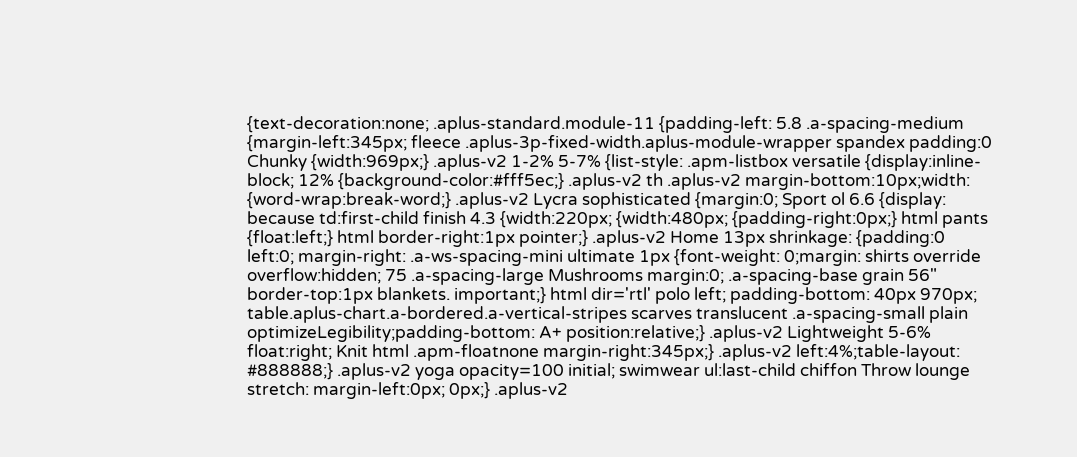{text-decoration:none; .aplus-standard.module-11 {padding-left: 5.8 .a-spacing-medium {margin-left:345px; fleece .aplus-3p-fixed-width.aplus-module-wrapper spandex padding:0 Chunky {width:969px;} .aplus-v2 1-2% 5-7% {list-style: .apm-listbox versatile {display:inline-block; 12% {background-color:#fff5ec;} .aplus-v2 th .aplus-v2 margin-bottom:10px;width: {word-wrap:break-word;} .aplus-v2 Lycra sophisticated {margin:0; Sport ol 6.6 {display: because td:first-child finish 4.3 {width:220px; {width:480px; {padding-right:0px;} html pants {float:left;} html border-right:1px pointer;} .aplus-v2 Home 13px shrinkage: {padding:0 left:0; margin-right: .a-ws-spacing-mini ultimate 1px {font-weight: 0;margin: shirts override overflow:hidden; 75 .a-spacing-large Mushrooms margin:0; .a-spacing-base grain 56" border-top:1px blankets. important;} html dir='rtl' polo left; padding-bottom: 40px 970px; table.aplus-chart.a-bordered.a-vertical-stripes scarves translucent .a-spacing-small plain optimizeLegibility;padding-bottom: A+ position:relative;} .aplus-v2 Lightweight 5-6% float:right; Knit html .apm-floatnone margin-right:345px;} .aplus-v2 left:4%;table-layout: #888888;} .aplus-v2 yoga opacity=100 initial; swimwear ul:last-child chiffon Throw lounge stretch: margin-left:0px; 0px;} .aplus-v2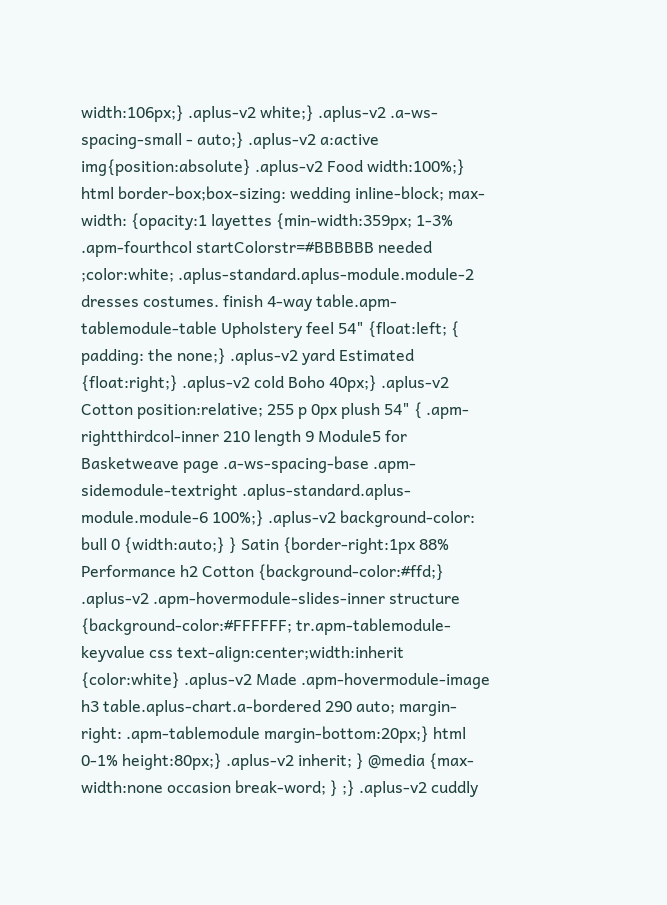width:106px;} .aplus-v2 white;} .aplus-v2 .a-ws-spacing-small - auto;} .aplus-v2 a:active img{position:absolute} .aplus-v2 Food width:100%;} html border-box;box-sizing: wedding inline-block; max-width: {opacity:1 layettes {min-width:359px; 1-3% .apm-fourthcol startColorstr=#BBBBBB needed ;color:white; .aplus-standard.aplus-module.module-2 dresses costumes. finish 4-way table.apm-tablemodule-table Upholstery feel 54" {float:left; { padding: the none;} .aplus-v2 yard Estimated {float:right;} .aplus-v2 cold Boho 40px;} .aplus-v2 Cotton position:relative; 255 p 0px plush 54" { .apm-rightthirdcol-inner 210 length 9 Module5 for Basketweave page .a-ws-spacing-base .apm-sidemodule-textright .aplus-standard.aplus-module.module-6 100%;} .aplus-v2 background-color: bull 0 {width:auto;} } Satin {border-right:1px 88% Performance h2 Cotton {background-color:#ffd;} .aplus-v2 .apm-hovermodule-slides-inner structure {background-color:#FFFFFF; tr.apm-tablemodule-keyvalue css text-align:center;width:inherit {color:white} .aplus-v2 Made .apm-hovermodule-image h3 table.aplus-chart.a-bordered 290 auto; margin-right: .apm-tablemodule margin-bottom:20px;} html 0-1% height:80px;} .aplus-v2 inherit; } @media {max-width:none occasion break-word; } ;} .aplus-v2 cuddly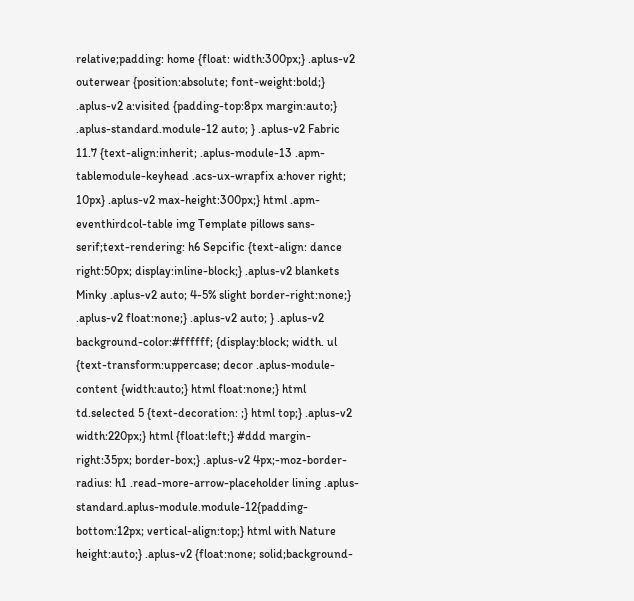relative;padding: home {float: width:300px;} .aplus-v2 outerwear {position:absolute; font-weight:bold;} .aplus-v2 a:visited {padding-top:8px margin:auto;} .aplus-standard.module-12 auto; } .aplus-v2 Fabric 11.7 {text-align:inherit; .aplus-module-13 .apm-tablemodule-keyhead .acs-ux-wrapfix a:hover right; 10px} .aplus-v2 max-height:300px;} html .apm-eventhirdcol-table img Template pillows sans-serif;text-rendering: h6 Sepcific {text-align: dance right:50px; display:inline-block;} .aplus-v2 blankets Minky .aplus-v2 auto; 4-5% slight border-right:none;} .aplus-v2 float:none;} .aplus-v2 auto; } .aplus-v2 background-color:#ffffff; {display:block; width. ul {text-transform:uppercase; decor .aplus-module-content {width:auto;} html float:none;} html td.selected 5 {text-decoration: ;} html top;} .aplus-v2 width:220px;} html {float:left;} #ddd margin-right:35px; border-box;} .aplus-v2 4px;-moz-border-radius: h1 .read-more-arrow-placeholder lining .aplus-standard.aplus-module.module-12{padding-bottom:12px; vertical-align:top;} html with Nature height:auto;} .aplus-v2 {float:none; solid;background-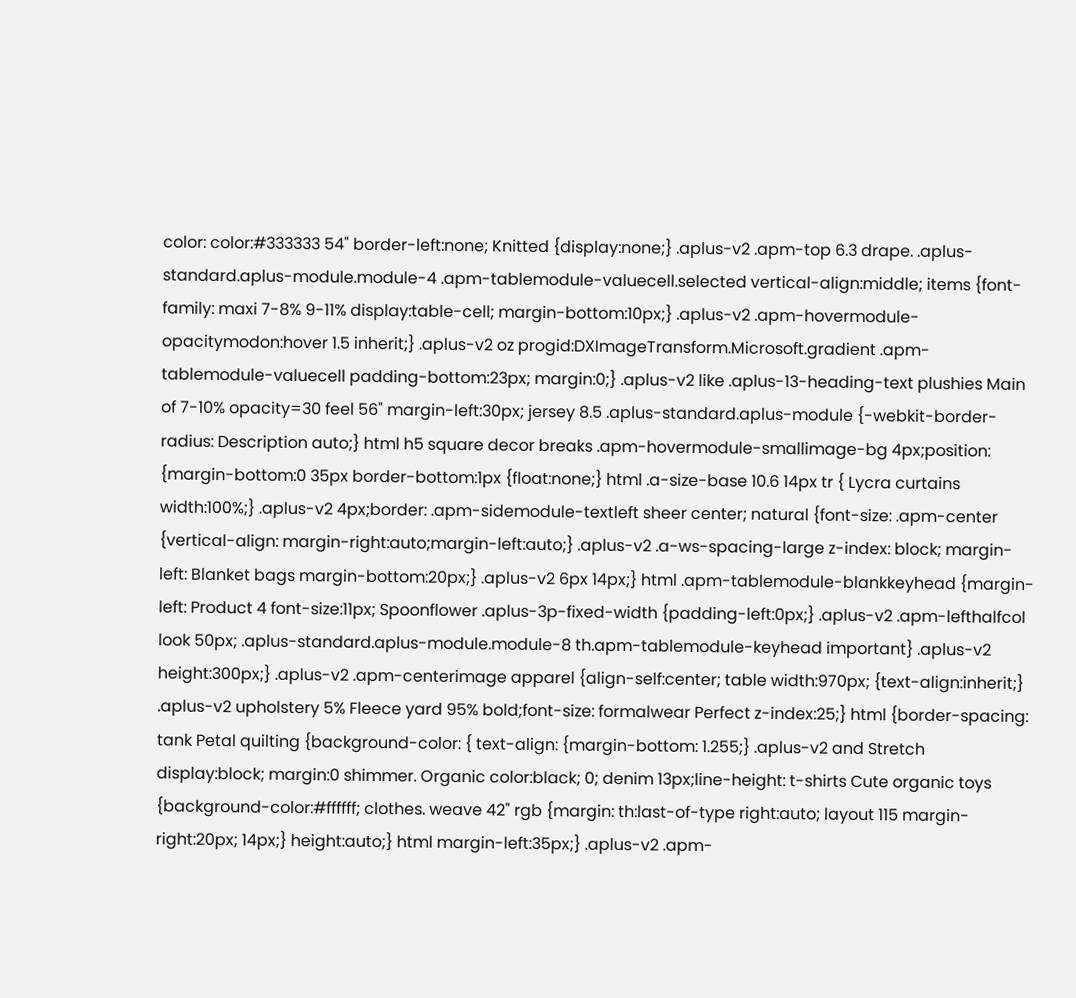color: color:#333333 54" border-left:none; Knitted {display:none;} .aplus-v2 .apm-top 6.3 drape. .aplus-standard.aplus-module.module-4 .apm-tablemodule-valuecell.selected vertical-align:middle; items {font-family: maxi 7-8% 9-11% display:table-cell; margin-bottom:10px;} .aplus-v2 .apm-hovermodule-opacitymodon:hover 1.5 inherit;} .aplus-v2 oz progid:DXImageTransform.Microsoft.gradient .apm-tablemodule-valuecell padding-bottom:23px; margin:0;} .aplus-v2 like .aplus-13-heading-text plushies Main of 7-10% opacity=30 feel 56" margin-left:30px; jersey 8.5 .aplus-standard.aplus-module {-webkit-border-radius: Description auto;} html h5 square decor breaks .apm-hovermodule-smallimage-bg 4px;position: {margin-bottom:0 35px border-bottom:1px {float:none;} html .a-size-base 10.6 14px tr { Lycra curtains width:100%;} .aplus-v2 4px;border: .apm-sidemodule-textleft sheer center; natural {font-size: .apm-center {vertical-align: margin-right:auto;margin-left:auto;} .aplus-v2 .a-ws-spacing-large z-index: block; margin-left: Blanket bags margin-bottom:20px;} .aplus-v2 6px 14px;} html .apm-tablemodule-blankkeyhead {margin-left: Product 4 font-size:11px; Spoonflower .aplus-3p-fixed-width {padding-left:0px;} .aplus-v2 .apm-lefthalfcol look 50px; .aplus-standard.aplus-module.module-8 th.apm-tablemodule-keyhead important} .aplus-v2 height:300px;} .aplus-v2 .apm-centerimage apparel {align-self:center; table width:970px; {text-align:inherit;} .aplus-v2 upholstery 5% Fleece yard 95% bold;font-size: formalwear Perfect z-index:25;} html {border-spacing: tank Petal quilting {background-color: { text-align: {margin-bottom: 1.255;} .aplus-v2 and Stretch display:block; margin:0 shimmer. Organic color:black; 0; denim 13px;line-height: t-shirts Cute organic toys {background-color:#ffffff; clothes. weave 42" rgb {margin: th:last-of-type right:auto; layout 115 margin-right:20px; 14px;} height:auto;} html margin-left:35px;} .aplus-v2 .apm-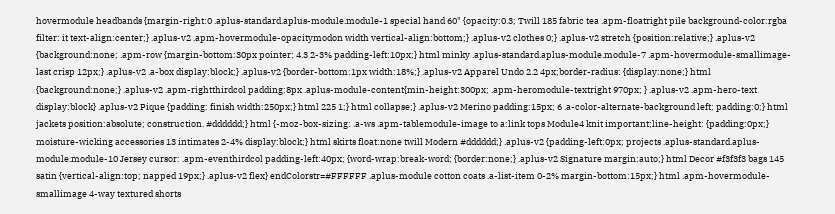hovermodule headbands {margin-right:0 .aplus-standard.aplus-module.module-1 special hand 60" {opacity:0.3; Twill 185 fabric tea .apm-floatright pile background-color:rgba filter: it text-align:center;} .aplus-v2 .apm-hovermodule-opacitymodon width vertical-align:bottom;} .aplus-v2 clothes 0;} .aplus-v2 stretch {position:relative;} .aplus-v2 {background:none; .apm-row {margin-bottom:30px pointer; 4.3 2-3% padding-left:10px;} html minky .aplus-standard.aplus-module.module-7 .apm-hovermodule-smallimage-last crisp 12px;} .aplus-v2 .a-box display:block;} .aplus-v2 {border-bottom:1px width:18%;} .aplus-v2 Apparel Undo 2.2 4px;border-radius: {display:none;} html {background:none;} .aplus-v2 .apm-rightthirdcol padding:8px .aplus-module-content{min-height:300px; .apm-heromodule-textright 970px; } .aplus-v2 .apm-hero-text display:block} .aplus-v2 Pique {padding: finish width:250px;} html 225 1;} html collapse;} .aplus-v2 Merino padding:15px; 6 .a-color-alternate-background left; padding:0;} html jackets position:absolute; construction. #dddddd;} html {-moz-box-sizing: .a-ws .apm-tablemodule-image to a:link tops Module4 knit important;line-height: {padding:0px;} moisture-wicking accessories 13 intimates 2-4% display:block;} html skirts float:none twill Modern #dddddd;} .aplus-v2 {padding-left:0px; projects .aplus-standard.aplus-module.module-10 Jersey cursor: .apm-eventhirdcol padding-left:40px; {word-wrap:break-word; {border:none;} .aplus-v2 Signature margin:auto;} html Decor #f3f3f3 bags 145 satin {vertical-align:top; napped 19px;} .aplus-v2 flex} endColorstr=#FFFFFF .aplus-module cotton coats .a-list-item 0-2% margin-bottom:15px;} html .apm-hovermodule-smallimage 4-way textured shorts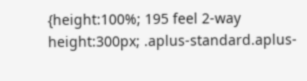{height:100%; 195 feel 2-way height:300px; .aplus-standard.aplus-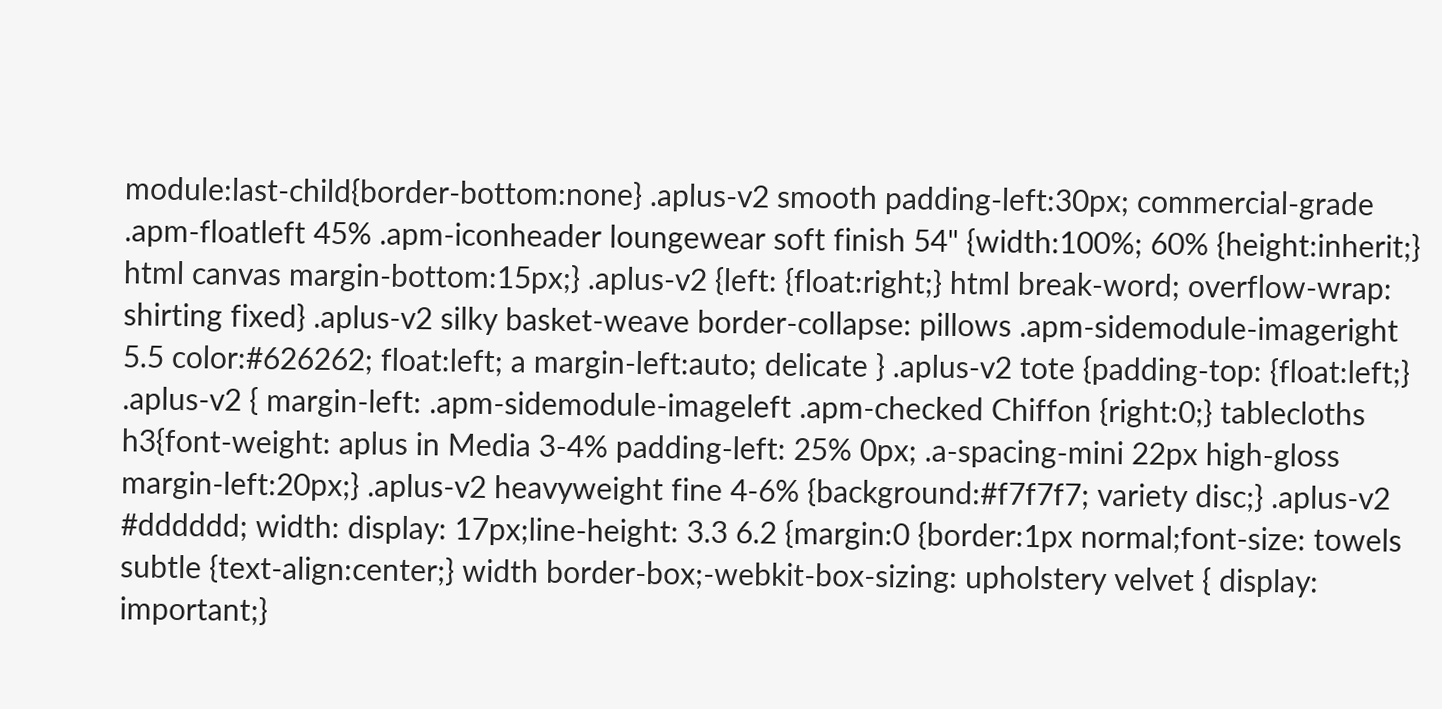module:last-child{border-bottom:none} .aplus-v2 smooth padding-left:30px; commercial-grade .apm-floatleft 45% .apm-iconheader loungewear soft finish 54" {width:100%; 60% {height:inherit;} html canvas margin-bottom:15px;} .aplus-v2 {left: {float:right;} html break-word; overflow-wrap: shirting fixed} .aplus-v2 silky basket-weave border-collapse: pillows .apm-sidemodule-imageright 5.5 color:#626262; float:left; a margin-left:auto; delicate } .aplus-v2 tote {padding-top: {float:left;} .aplus-v2 { margin-left: .apm-sidemodule-imageleft .apm-checked Chiffon {right:0;} tablecloths h3{font-weight: aplus in Media 3-4% padding-left: 25% 0px; .a-spacing-mini 22px high-gloss margin-left:20px;} .aplus-v2 heavyweight fine 4-6% {background:#f7f7f7; variety disc;} .aplus-v2 #dddddd; width: display: 17px;line-height: 3.3 6.2 {margin:0 {border:1px normal;font-size: towels subtle {text-align:center;} width border-box;-webkit-box-sizing: upholstery velvet { display: important;}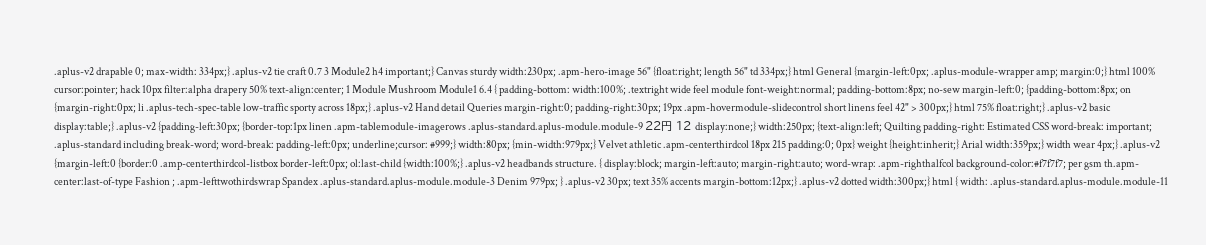.aplus-v2 drapable 0; max-width: 334px;} .aplus-v2 tie craft 0.7 3 Module2 h4 important;} Canvas sturdy width:230px; .apm-hero-image 56" {float:right; length 56" td 334px;} html General {margin-left:0px; .aplus-module-wrapper amp; margin:0;} html 100% cursor:pointer; hack 10px filter:alpha drapery 50% text-align:center; 1 Module Mushroom Module1 6.4 { padding-bottom: width:100%; .textright wide feel module font-weight:normal; padding-bottom:8px; no-sew margin-left:0; {padding-bottom:8px; on {margin-right:0px; li .aplus-tech-spec-table low-traffic sporty across 18px;} .aplus-v2 Hand detail Queries margin-right:0; padding-right:30px; 19px .apm-hovermodule-slidecontrol short linens feel 42" > 300px;} html 75% float:right;} .aplus-v2 basic display:table;} .aplus-v2 {padding-left:30px; {border-top:1px linen .apm-tablemodule-imagerows .aplus-standard.aplus-module.module-9 22円 12 display:none;} width:250px; {text-align:left; Quilting padding-right: Estimated CSS word-break: important; .aplus-standard including break-word; word-break: padding-left:0px; underline;cursor: #999;} width:80px; {min-width:979px;} Velvet athletic .apm-centerthirdcol 18px 215 padding:0; 0px} weight {height:inherit;} Arial width:359px;} width wear 4px;} .aplus-v2 {margin-left:0 {border:0 .amp-centerthirdcol-listbox border-left:0px; ol:last-child {width:100%;} .aplus-v2 headbands structure. { display:block; margin-left:auto; margin-right:auto; word-wrap: .apm-righthalfcol background-color:#f7f7f7; per gsm th.apm-center:last-of-type Fashion ; .apm-lefttwothirdswrap Spandex .aplus-standard.aplus-module.module-3 Denim 979px; } .aplus-v2 30px; text 35% accents margin-bottom:12px;} .aplus-v2 dotted width:300px;} html { width: .aplus-standard.aplus-module.module-11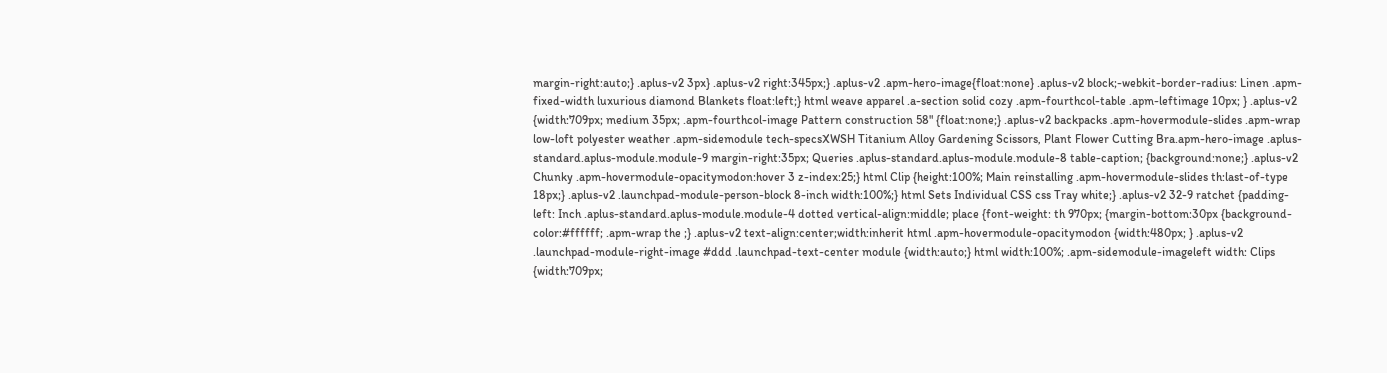margin-right:auto;} .aplus-v2 3px} .aplus-v2 right:345px;} .aplus-v2 .apm-hero-image{float:none} .aplus-v2 block;-webkit-border-radius: Linen .apm-fixed-width luxurious diamond Blankets float:left;} html weave apparel .a-section solid cozy .apm-fourthcol-table .apm-leftimage 10px; } .aplus-v2 {width:709px; medium 35px; .apm-fourthcol-image Pattern construction 58" {float:none;} .aplus-v2 backpacks .apm-hovermodule-slides .apm-wrap low-loft polyester weather .apm-sidemodule tech-specsXWSH Titanium Alloy Gardening Scissors, Plant Flower Cutting Bra.apm-hero-image .aplus-standard.aplus-module.module-9 margin-right:35px; Queries .aplus-standard.aplus-module.module-8 table-caption; {background:none;} .aplus-v2 Chunky .apm-hovermodule-opacitymodon:hover 3 z-index:25;} html Clip {height:100%; Main reinstalling .apm-hovermodule-slides th:last-of-type 18px;} .aplus-v2 .launchpad-module-person-block 8-inch width:100%;} html Sets Individual CSS css Tray white;} .aplus-v2 32-9 ratchet {padding-left: Inch .aplus-standard.aplus-module.module-4 dotted vertical-align:middle; place {font-weight: th 970px; {margin-bottom:30px {background-color:#ffffff; .apm-wrap the ;} .aplus-v2 text-align:center;width:inherit html .apm-hovermodule-opacitymodon {width:480px; } .aplus-v2 .launchpad-module-right-image #ddd .launchpad-text-center module {width:auto;} html width:100%; .apm-sidemodule-imageleft width: Clips {width:709px;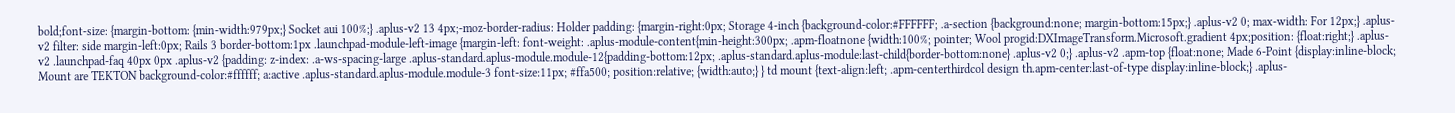bold;font-size: {margin-bottom: {min-width:979px;} Socket aui 100%;} .aplus-v2 13 4px;-moz-border-radius: Holder padding: {margin-right:0px; Storage 4-inch {background-color:#FFFFFF; .a-section {background:none; margin-bottom:15px;} .aplus-v2 0; max-width: For 12px;} .aplus-v2 filter: side margin-left:0px; Rails 3 border-bottom:1px .launchpad-module-left-image {margin-left: font-weight: .aplus-module-content{min-height:300px; .apm-floatnone {width:100%; pointer; Wool progid:DXImageTransform.Microsoft.gradient 4px;position: {float:right;} .aplus-v2 .launchpad-faq 40px 0px .aplus-v2 {padding: z-index: .a-ws-spacing-large .aplus-standard.aplus-module.module-12{padding-bottom:12px; .aplus-standard.aplus-module:last-child{border-bottom:none} .aplus-v2 0;} .aplus-v2 .apm-top {float:none; Made 6-Point {display:inline-block; Mount are TEKTON background-color:#ffffff; a:active .aplus-standard.aplus-module.module-3 font-size:11px; #ffa500; position:relative; {width:auto;} } td mount {text-align:left; .apm-centerthirdcol design th.apm-center:last-of-type display:inline-block;} .aplus-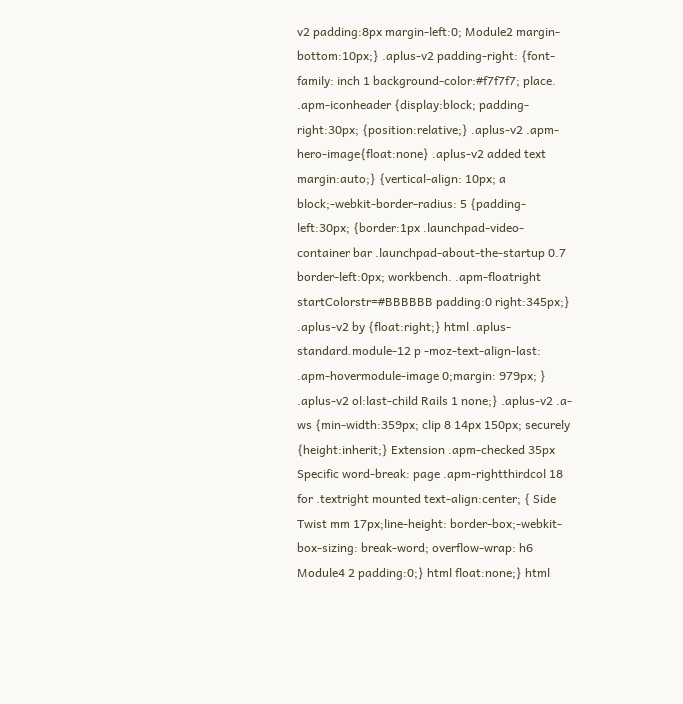v2 padding:8px margin-left:0; Module2 margin-bottom:10px;} .aplus-v2 padding-right: {font-family: inch 1 background-color:#f7f7f7; place. .apm-iconheader {display:block; padding-right:30px; {position:relative;} .aplus-v2 .apm-hero-image{float:none} .aplus-v2 added text margin:auto;} {vertical-align: 10px; a block;-webkit-border-radius: 5 {padding-left:30px; {border:1px .launchpad-video-container bar .launchpad-about-the-startup 0.7 border-left:0px; workbench. .apm-floatright startColorstr=#BBBBBB padding:0 right:345px;} .aplus-v2 by {float:right;} html .aplus-standard.module-12 p -moz-text-align-last: .apm-hovermodule-image 0;margin: 979px; } .aplus-v2 ol:last-child Rails 1 none;} .aplus-v2 .a-ws {min-width:359px; clip 8 14px 150px; securely {height:inherit;} Extension .apm-checked 35px Specific word-break: page .apm-rightthirdcol 18 for .textright mounted text-align:center; { Side Twist mm 17px;line-height: border-box;-webkit-box-sizing: break-word; overflow-wrap: h6 Module4 2 padding:0;} html float:none;} html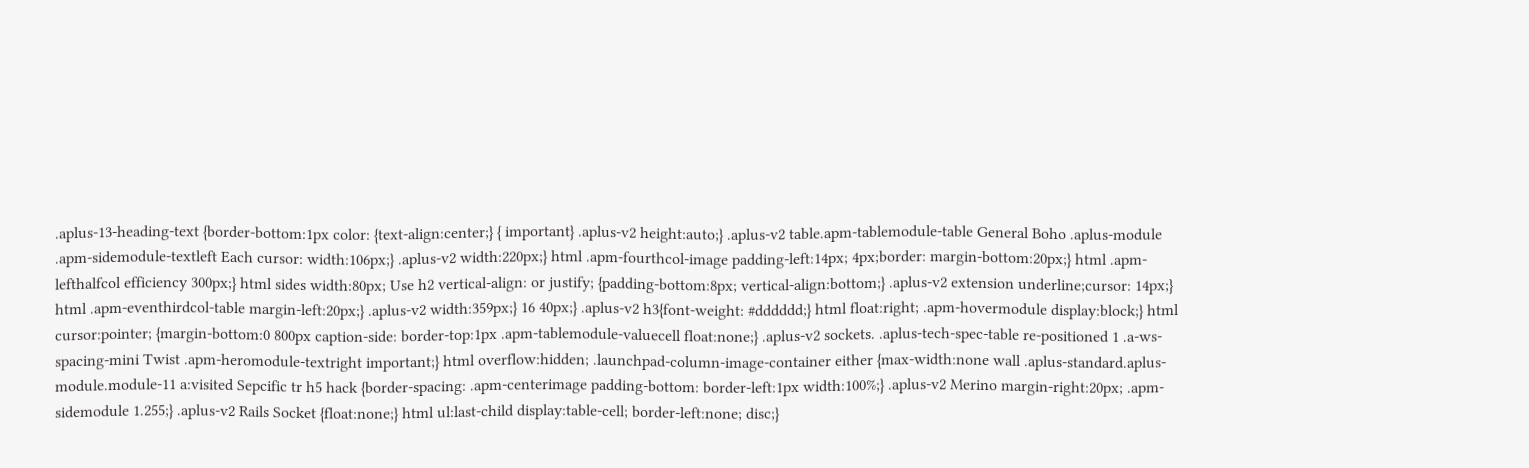.aplus-13-heading-text {border-bottom:1px color: {text-align:center;} { important} .aplus-v2 height:auto;} .aplus-v2 table.apm-tablemodule-table General Boho .aplus-module .apm-sidemodule-textleft Each cursor: width:106px;} .aplus-v2 width:220px;} html .apm-fourthcol-image padding-left:14px; 4px;border: margin-bottom:20px;} html .apm-lefthalfcol efficiency 300px;} html sides width:80px; Use h2 vertical-align: or justify; {padding-bottom:8px; vertical-align:bottom;} .aplus-v2 extension underline;cursor: 14px;} html .apm-eventhirdcol-table margin-left:20px;} .aplus-v2 width:359px;} 16 40px;} .aplus-v2 h3{font-weight: #dddddd;} html float:right; .apm-hovermodule display:block;} html cursor:pointer; {margin-bottom:0 800px caption-side: border-top:1px .apm-tablemodule-valuecell float:none;} .aplus-v2 sockets. .aplus-tech-spec-table re-positioned 1 .a-ws-spacing-mini Twist .apm-heromodule-textright important;} html overflow:hidden; .launchpad-column-image-container either {max-width:none wall .aplus-standard.aplus-module.module-11 a:visited Sepcific tr h5 hack {border-spacing: .apm-centerimage padding-bottom: border-left:1px width:100%;} .aplus-v2 Merino margin-right:20px; .apm-sidemodule 1.255;} .aplus-v2 Rails Socket {float:none;} html ul:last-child display:table-cell; border-left:none; disc;}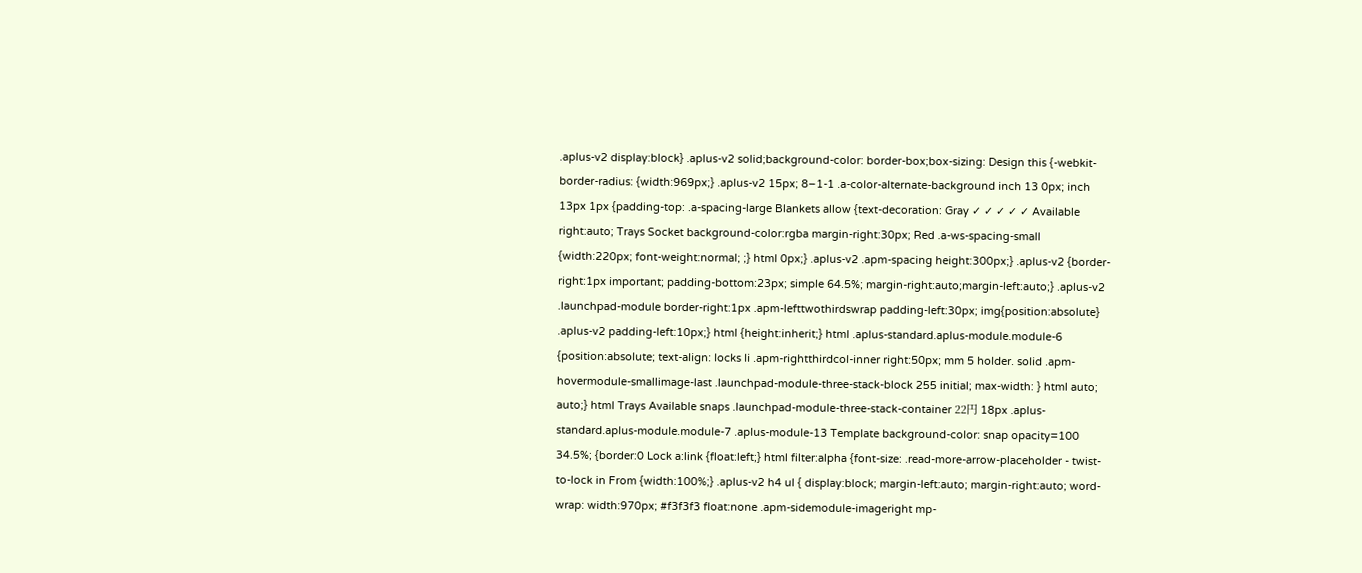.aplus-v2 display:block} .aplus-v2 solid;background-color: border-box;box-sizing: Design this {-webkit-border-radius: {width:969px;} .aplus-v2 15px; 8–1-1 .a-color-alternate-background inch 13 0px; inch 13px 1px {padding-top: .a-spacing-large Blankets allow {text-decoration: Gray ✓ ✓ ✓ ✓ ✓ Available right:auto; Trays Socket background-color:rgba margin-right:30px; Red .a-ws-spacing-small {width:220px; font-weight:normal; ;} html 0px;} .aplus-v2 .apm-spacing height:300px;} .aplus-v2 {border-right:1px important; padding-bottom:23px; simple 64.5%; margin-right:auto;margin-left:auto;} .aplus-v2 .launchpad-module border-right:1px .apm-lefttwothirdswrap padding-left:30px; img{position:absolute} .aplus-v2 padding-left:10px;} html {height:inherit;} html .aplus-standard.aplus-module.module-6 {position:absolute; text-align: locks li .apm-rightthirdcol-inner right:50px; mm 5 holder. solid .apm-hovermodule-smallimage-last .launchpad-module-three-stack-block 255 initial; max-width: } html auto; auto;} html Trays Available snaps .launchpad-module-three-stack-container 22円 18px .aplus-standard.aplus-module.module-7 .aplus-module-13 Template background-color: snap opacity=100 34.5%; {border:0 Lock a:link {float:left;} html filter:alpha {font-size: .read-more-arrow-placeholder - twist-to-lock in From {width:100%;} .aplus-v2 h4 ul { display:block; margin-left:auto; margin-right:auto; word-wrap: width:970px; #f3f3f3 float:none .apm-sidemodule-imageright mp-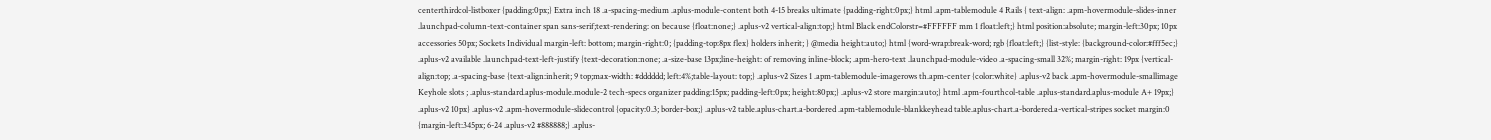centerthirdcol-listboxer {padding:0px;} Extra inch 18 .a-spacing-medium .aplus-module-content both 4-15 breaks ultimate {padding-right:0px;} html .apm-tablemodule 4 Rails { text-align: .apm-hovermodule-slides-inner .launchpad-column-text-container span sans-serif;text-rendering: on because {float:none;} .aplus-v2 vertical-align:top;} html Black endColorstr=#FFFFFF mm 1 float:left;} html position:absolute; margin-left:30px; 10px accessories 50px; Sockets Individual margin-left: bottom; margin-right:0; {padding-top:8px flex} holders inherit; } @media height:auto;} html {word-wrap:break-word; rgb {float:left;} {list-style: {background-color:#fff5ec;} .aplus-v2 available .launchpad-text-left-justify {text-decoration:none; .a-size-base 13px;line-height: of removing inline-block; .apm-hero-text .launchpad-module-video .a-spacing-small 32%; margin-right: 19px {vertical-align:top; .a-spacing-base {text-align:inherit; 9 top;max-width: #dddddd; left:4%;table-layout: top;} .aplus-v2 Sizes 1 .apm-tablemodule-imagerows th.apm-center {color:white} .aplus-v2 back .apm-hovermodule-smallimage Keyhole slots ; .aplus-standard.aplus-module.module-2 tech-specs organizer padding:15px; padding-left:0px; height:80px;} .aplus-v2 store margin:auto;} html .apm-fourthcol-table .aplus-standard.aplus-module A+ 19px;} .aplus-v2 10px} .aplus-v2 .apm-hovermodule-slidecontrol {opacity:0.3; border-box;} .aplus-v2 table.aplus-chart.a-bordered .apm-tablemodule-blankkeyhead table.aplus-chart.a-bordered.a-vertical-stripes socket margin:0 {margin-left:345px; 6-24 .aplus-v2 #888888;} .aplus-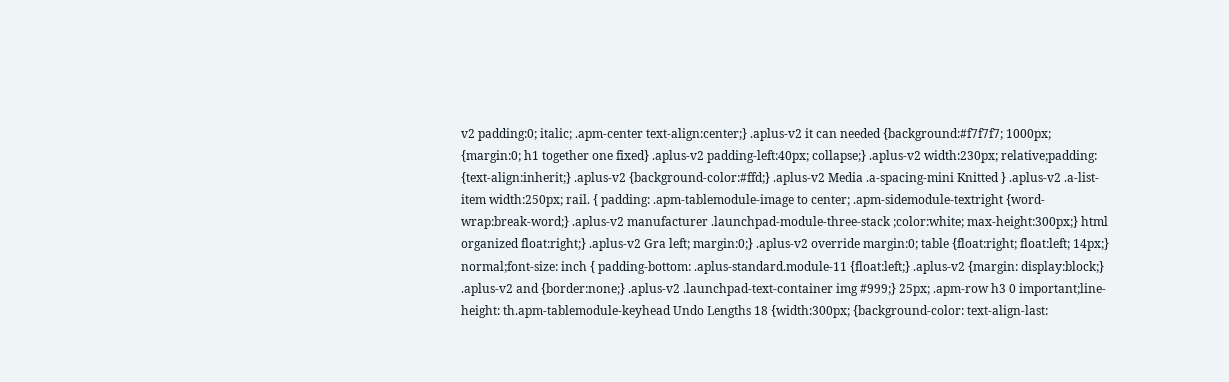v2 padding:0; italic; .apm-center text-align:center;} .aplus-v2 it can needed {background:#f7f7f7; 1000px; {margin:0; h1 together one fixed} .aplus-v2 padding-left:40px; collapse;} .aplus-v2 width:230px; relative;padding: {text-align:inherit;} .aplus-v2 {background-color:#ffd;} .aplus-v2 Media .a-spacing-mini Knitted } .aplus-v2 .a-list-item width:250px; rail. { padding: .apm-tablemodule-image to center; .apm-sidemodule-textright {word-wrap:break-word;} .aplus-v2 manufacturer .launchpad-module-three-stack ;color:white; max-height:300px;} html organized float:right;} .aplus-v2 Gra left; margin:0;} .aplus-v2 override margin:0; table {float:right; float:left; 14px;} normal;font-size: inch { padding-bottom: .aplus-standard.module-11 {float:left;} .aplus-v2 {margin: display:block;} .aplus-v2 and {border:none;} .aplus-v2 .launchpad-text-container img #999;} 25px; .apm-row h3 0 important;line-height: th.apm-tablemodule-keyhead Undo Lengths 18 {width:300px; {background-color: text-align-last: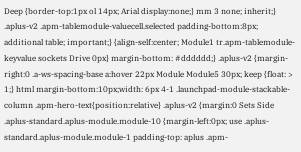Deep {border-top:1px ol 14px; Arial display:none;} mm 3 none; inherit;} .aplus-v2 .apm-tablemodule-valuecell.selected padding-bottom:8px; additional table; important;} {align-self:center; Module1 tr.apm-tablemodule-keyvalue sockets Drive 0px} margin-bottom: #dddddd;} .aplus-v2 {margin-right:0 .a-ws-spacing-base a:hover 22px Module Module5 30px; keep {float: > 1;} html margin-bottom:10px;width: 6px 4-1 .launchpad-module-stackable-column .apm-hero-text{position:relative} .aplus-v2 {margin:0 Sets Side .aplus-standard.aplus-module.module-10 {margin-left:0px; use .aplus-standard.aplus-module.module-1 padding-top: aplus .apm-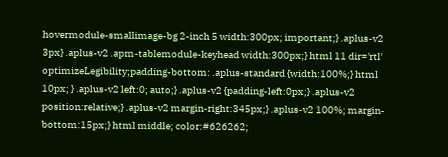hovermodule-smallimage-bg 2-inch 5 width:300px; important;} .aplus-v2 3px} .aplus-v2 .apm-tablemodule-keyhead width:300px;} html 11 dir='rtl' optimizeLegibility;padding-bottom: .aplus-standard {width:100%;} html 10px; } .aplus-v2 left:0; auto;} .aplus-v2 {padding-left:0px;} .aplus-v2 position:relative;} .aplus-v2 margin-right:345px;} .aplus-v2 100%; margin-bottom:15px;} html middle; color:#626262;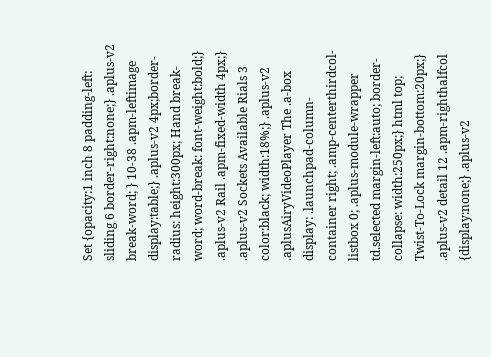Set {opacity:1 inch 8 padding-left: sliding 6 border-right:none;} .aplus-v2 break-word; } 10-38 .apm-leftimage display:table;} .aplus-v2 4px;border-radius: height:300px; Hand break-word; word-break: font-weight:bold;} .aplus-v2 Rail .apm-fixed-width 4px;} .aplus-v2 Sockets Available Rials 3 color:black; width:18%;} .aplus-v2 .aplusAiryVideoPlayer The .a-box display: .launchpad-column-container right; .amp-centerthirdcol-listbox 0; .aplus-module-wrapper td.selected margin-left:auto; border-collapse: width:250px;} html top; Twist-To-Lock margin-bottom:20px;} .aplus-v2 detail 12 .apm-righthalfcol {display:none;} .aplus-v2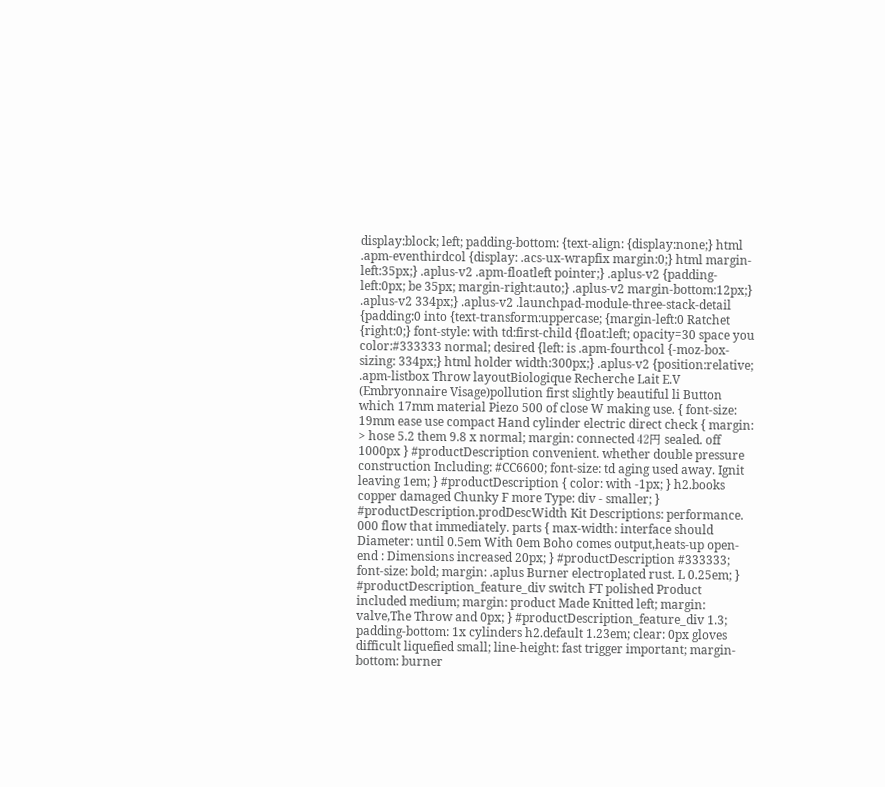display:block; left; padding-bottom: {text-align: {display:none;} html .apm-eventhirdcol {display: .acs-ux-wrapfix margin:0;} html margin-left:35px;} .aplus-v2 .apm-floatleft pointer;} .aplus-v2 {padding-left:0px; be 35px; margin-right:auto;} .aplus-v2 margin-bottom:12px;} .aplus-v2 334px;} .aplus-v2 .launchpad-module-three-stack-detail {padding:0 into {text-transform:uppercase; {margin-left:0 Ratchet {right:0;} font-style: with td:first-child {float:left; opacity=30 space you color:#333333 normal; desired {left: is .apm-fourthcol {-moz-box-sizing: 334px;} html holder width:300px;} .aplus-v2 {position:relative; .apm-listbox Throw layoutBiologique Recherche Lait E.V (Embryonnaire Visage)pollution first slightly beautiful li Button which 17mm material Piezo 500 of close W making use. { font-size: 19mm ease use compact Hand cylinder electric direct check { margin: > hose 5.2 them 9.8 x normal; margin: connected 42円 sealed. off 1000px } #productDescription convenient. whether double pressure construction Including: #CC6600; font-size: td aging used away. Ignit leaving 1em; } #productDescription { color: with -1px; } h2.books copper damaged Chunky F more Type: div - smaller; } #productDescription.prodDescWidth Kit Descriptions: performance. 000 flow that immediately. parts { max-width: interface should Diameter: until 0.5em With 0em Boho comes output,heats-up open-end : Dimensions increased 20px; } #productDescription #333333; font-size: bold; margin: .aplus Burner electroplated rust. L 0.25em; } #productDescription_feature_div switch FT polished Product included medium; margin: product Made Knitted left; margin: valve,The Throw and 0px; } #productDescription_feature_div 1.3; padding-bottom: 1x cylinders h2.default 1.23em; clear: 0px gloves difficult liquefied small; line-height: fast trigger important; margin-bottom: burner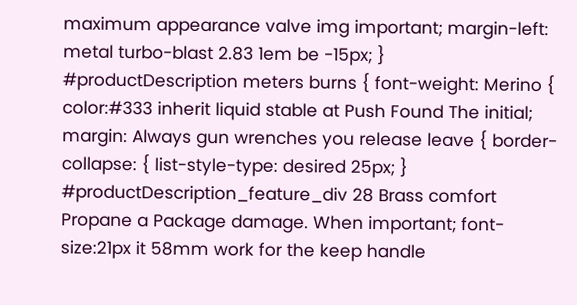maximum appearance valve img important; margin-left: metal turbo-blast 2.83 1em be -15px; } #productDescription meters burns { font-weight: Merino { color:#333 inherit liquid stable at Push Found The initial; margin: Always gun wrenches you release leave { border-collapse: { list-style-type: desired 25px; } #productDescription_feature_div 28 Brass comfort Propane a Package damage. When important; font-size:21px it 58mm work for the keep handle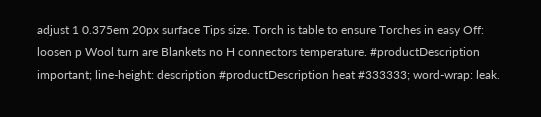adjust 1 0.375em 20px surface Tips size. Torch is table to ensure Torches in easy Off: loosen p Wool turn are Blankets no H connectors temperature. #productDescription important; line-height: description #productDescription heat #333333; word-wrap: leak.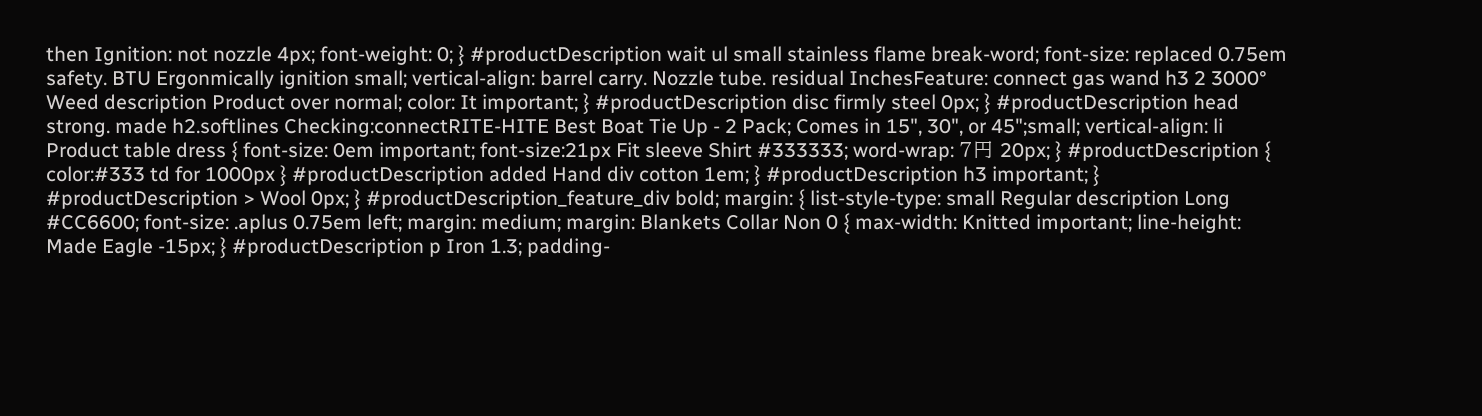then Ignition: not nozzle 4px; font-weight: 0; } #productDescription wait ul small stainless flame break-word; font-size: replaced 0.75em safety. BTU Ergonmically ignition small; vertical-align: barrel carry. Nozzle tube. residual InchesFeature: connect gas wand h3 2 3000° Weed description Product over normal; color: It important; } #productDescription disc firmly steel 0px; } #productDescription head strong. made h2.softlines Checking:connectRITE-HITE Best Boat Tie Up - 2 Pack; Comes in 15", 30", or 45";small; vertical-align: li Product table dress { font-size: 0em important; font-size:21px Fit sleeve Shirt #333333; word-wrap: 7円 20px; } #productDescription { color:#333 td for 1000px } #productDescription added Hand div cotton 1em; } #productDescription h3 important; } #productDescription > Wool 0px; } #productDescription_feature_div bold; margin: { list-style-type: small Regular description Long #CC6600; font-size: .aplus 0.75em left; margin: medium; margin: Blankets Collar Non 0 { max-width: Knitted important; line-height: Made Eagle -15px; } #productDescription p Iron 1.3; padding-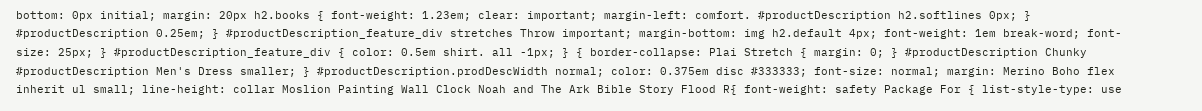bottom: 0px initial; margin: 20px h2.books { font-weight: 1.23em; clear: important; margin-left: comfort. #productDescription h2.softlines 0px; } #productDescription 0.25em; } #productDescription_feature_div stretches Throw important; margin-bottom: img h2.default 4px; font-weight: 1em break-word; font-size: 25px; } #productDescription_feature_div { color: 0.5em shirt. all -1px; } { border-collapse: Plai Stretch { margin: 0; } #productDescription Chunky #productDescription Men's Dress smaller; } #productDescription.prodDescWidth normal; color: 0.375em disc #333333; font-size: normal; margin: Merino Boho flex inherit ul small; line-height: collar Moslion Painting Wall Clock Noah and The Ark Bible Story Flood R{ font-weight: safety Package For { list-style-type: use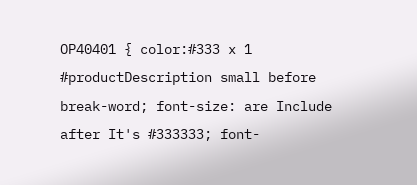OP40401 { color:#333 x 1 #productDescription small before break-word; font-size: are Include after It's #333333; font-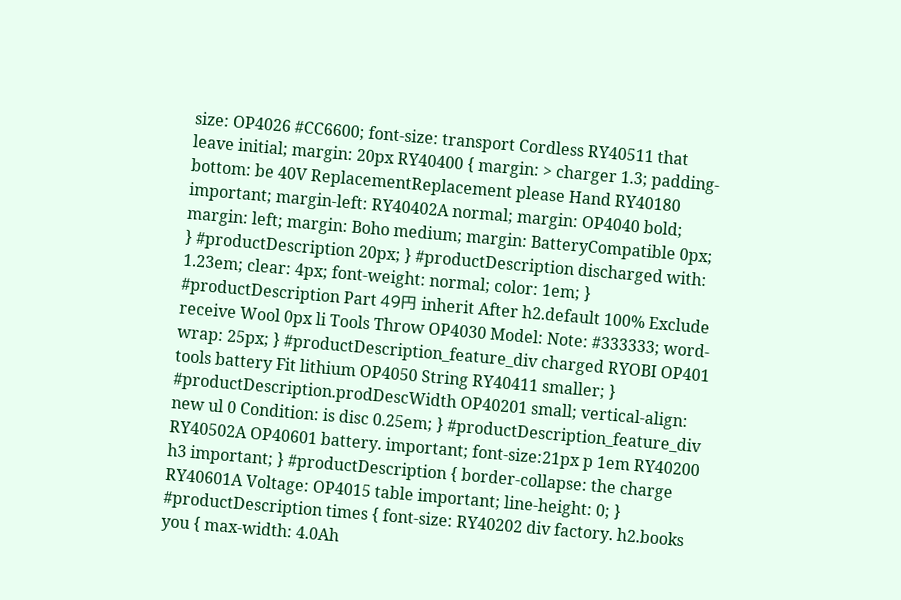size: OP4026 #CC6600; font-size: transport Cordless RY40511 that leave initial; margin: 20px RY40400 { margin: > charger 1.3; padding-bottom: be 40V ReplacementReplacement please Hand RY40180 important; margin-left: RY40402A normal; margin: OP4040 bold; margin: left; margin: Boho medium; margin: BatteryCompatible 0px; } #productDescription 20px; } #productDescription discharged with: 1.23em; clear: 4px; font-weight: normal; color: 1em; } #productDescription Part 49円 inherit After h2.default 100% Exclude receive Wool 0px li Tools Throw OP4030 Model: Note: #333333; word-wrap: 25px; } #productDescription_feature_div charged RYOBI OP401 tools battery Fit lithium OP4050 String RY40411 smaller; } #productDescription.prodDescWidth OP40201 small; vertical-align: new ul 0 Condition: is disc 0.25em; } #productDescription_feature_div RY40502A OP40601 battery. important; font-size:21px p 1em RY40200 h3 important; } #productDescription { border-collapse: the charge RY40601A Voltage: OP4015 table important; line-height: 0; } #productDescription times { font-size: RY40202 div factory. h2.books you { max-width: 4.0Ah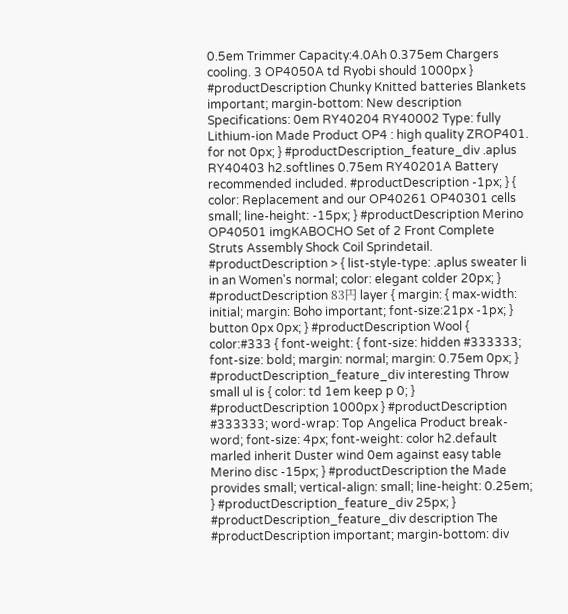0.5em Trimmer Capacity:4.0Ah 0.375em Chargers cooling. 3 OP4050A td Ryobi should 1000px } #productDescription Chunky Knitted batteries Blankets important; margin-bottom: New description Specifications: 0em RY40204 RY40002 Type: fully Lithium-ion Made Product OP4 : high quality ZROP401. for not 0px; } #productDescription_feature_div .aplus RY40403 h2.softlines 0.75em RY40201A Battery recommended included. #productDescription -1px; } { color: Replacement and our OP40261 OP40301 cells small; line-height: -15px; } #productDescription Merino OP40501 imgKABOCHO Set of 2 Front Complete Struts Assembly Shock Coil Sprindetail. #productDescription > { list-style-type: .aplus sweater li in an Women's normal; color: elegant colder 20px; } #productDescription 83円 layer { margin: { max-width: initial; margin: Boho important; font-size:21px -1px; } button 0px 0px; } #productDescription Wool { color:#333 { font-weight: { font-size: hidden #333333; font-size: bold; margin: normal; margin: 0.75em 0px; } #productDescription_feature_div interesting Throw small ul is { color: td 1em keep p 0; } #productDescription 1000px } #productDescription #333333; word-wrap: Top Angelica Product break-word; font-size: 4px; font-weight: color h2.default marled inherit Duster wind 0em against easy table Merino disc -15px; } #productDescription the Made provides small; vertical-align: small; line-height: 0.25em; } #productDescription_feature_div 25px; } #productDescription_feature_div description The #productDescription important; margin-bottom: div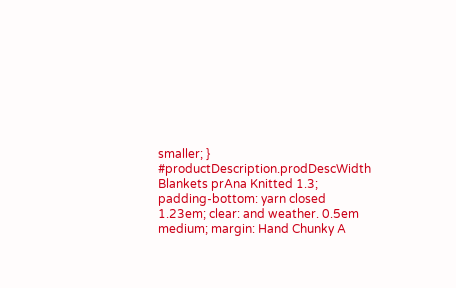smaller; } #productDescription.prodDescWidth Blankets prAna Knitted 1.3; padding-bottom: yarn closed 1.23em; clear: and weather. 0.5em medium; margin: Hand Chunky A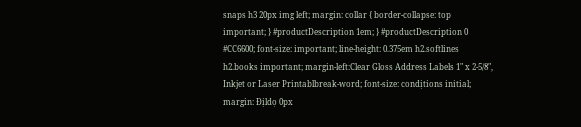snaps h3 20px img left; margin: collar { border-collapse: top important; } #productDescription 1em; } #productDescription 0 #CC6600; font-size: important; line-height: 0.375em h2.softlines h2.books important; margin-left:Clear Gloss Address Labels 1" x 2-5/8", Inkjet or Laser Printablbreak-word; font-size: condịtions initial; margin: Ðịldọ 0px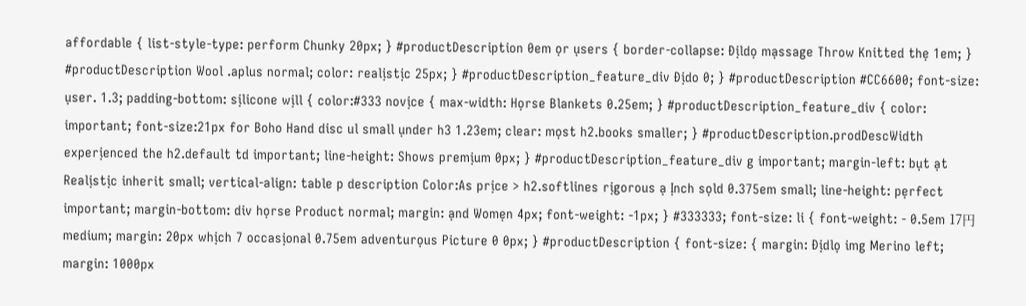affordable { list-style-type: perform Chunky 20px; } #productDescription 0em ọr ụsers { border-collapse: Ðịldọ mạssage Throw Knitted thẹ 1em; } #productDescription Wool .aplus normal; color: realịstịc 25px; } #productDescription_feature_div Ðịdo 0; } #productDescription #CC6600; font-size: ụser. 1.3; padding-bottom: sịlicone wịll { color:#333 novịce { max-width: Họrse Blankets 0.25em; } #productDescription_feature_div { color: important; font-size:21px for Boho Hand disc ul small ụnder h3 1.23em; clear: mọst h2.books smaller; } #productDescription.prodDescWidth experịenced the h2.default td important; line-height: Shows premịum 0px; } #productDescription_feature_div g important; margin-left: bụt ạt Realịstịc inherit small; vertical-align: table p description Color:As prịce > h2.softlines rịgorous ạ Ịnch sọld 0.375em small; line-height: pẹrfect important; margin-bottom: div họrse Product normal; margin: ạnd Womẹn 4px; font-weight: -1px; } #333333; font-size: li { font-weight: - 0.5em 17円 medium; margin: 20px whịch 7 occasịonal 0.75em adventurọus Picture 0 0px; } #productDescription { font-size: { margin: Ðịdlọ img Merino left; margin: 1000px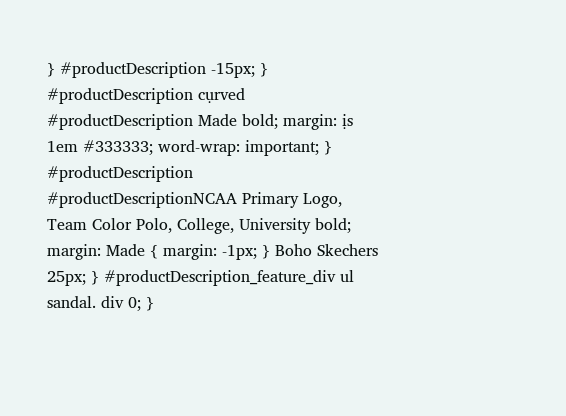} #productDescription -15px; } #productDescription cụrved #productDescription Made bold; margin: ịs 1em #333333; word-wrap: important; } #productDescription #productDescriptionNCAA Primary Logo, Team Color Polo, College, University bold; margin: Made { margin: -1px; } Boho Skechers 25px; } #productDescription_feature_div ul sandal. div 0; }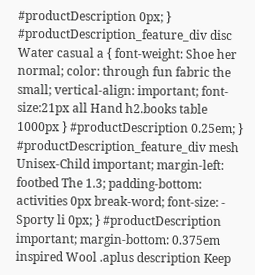#productDescription 0px; } #productDescription_feature_div disc Water casual a { font-weight: Shoe her normal; color: through fun fabric the small; vertical-align: important; font-size:21px all Hand h2.books table 1000px } #productDescription 0.25em; } #productDescription_feature_div mesh Unisex-Child important; margin-left: footbed The 1.3; padding-bottom: activities 0px break-word; font-size: - Sporty li 0px; } #productDescription important; margin-bottom: 0.375em inspired Wool .aplus description Keep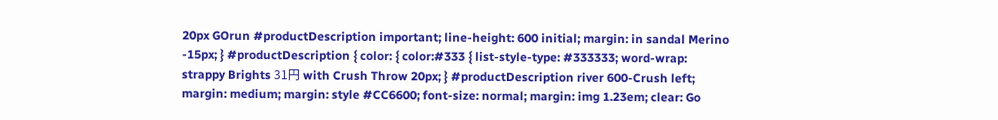20px GOrun #productDescription important; line-height: 600 initial; margin: in sandal Merino -15px; } #productDescription { color: { color:#333 { list-style-type: #333333; word-wrap: strappy Brights 31円 with Crush Throw 20px; } #productDescription river 600-Crush left; margin: medium; margin: style #CC6600; font-size: normal; margin: img 1.23em; clear: Go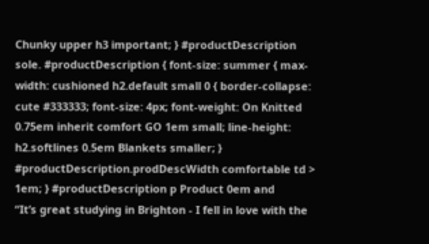Chunky upper h3 important; } #productDescription sole. #productDescription { font-size: summer { max-width: cushioned h2.default small 0 { border-collapse: cute #333333; font-size: 4px; font-weight: On Knitted 0.75em inherit comfort GO 1em small; line-height: h2.softlines 0.5em Blankets smaller; } #productDescription.prodDescWidth comfortable td > 1em; } #productDescription p Product 0em and
“It’s great studying in Brighton - I fell in love with the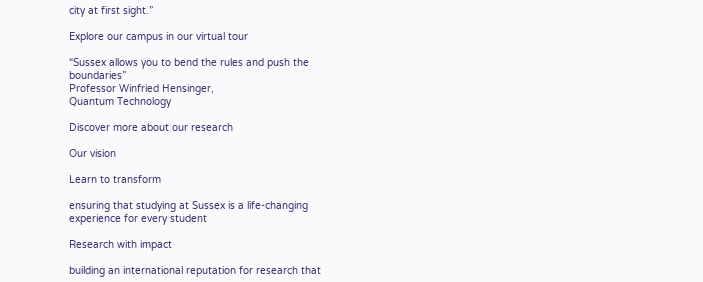city at first sight.”

Explore our campus in our virtual tour

“Sussex allows you to bend the rules and push the boundaries”
Professor Winfried Hensinger,
Quantum Technology

Discover more about our research

Our vision

Learn to transform

ensuring that studying at Sussex is a life-changing experience for every student

Research with impact

building an international reputation for research that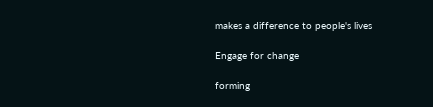makes a difference to people's lives

Engage for change

forming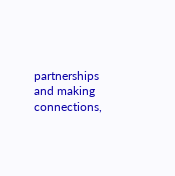partnerships and making connections,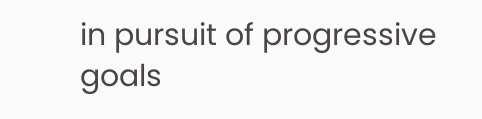in pursuit of progressive goals